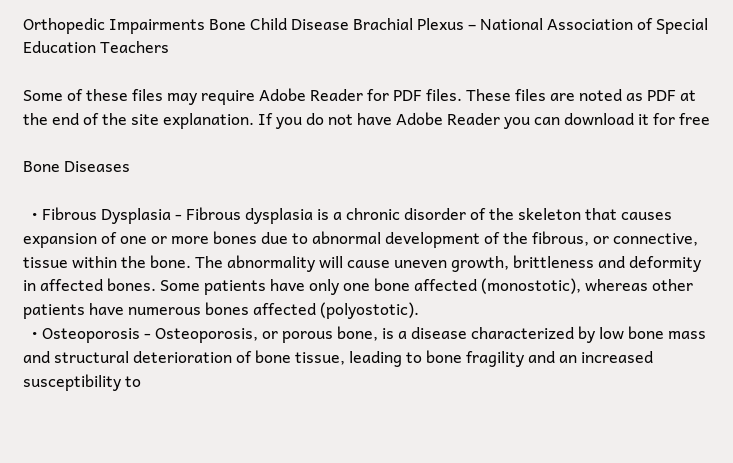Orthopedic Impairments Bone Child Disease Brachial Plexus – National Association of Special Education Teachers

Some of these files may require Adobe Reader for PDF files. These files are noted as PDF at the end of the site explanation. If you do not have Adobe Reader you can download it for free

Bone Diseases

  • Fibrous Dysplasia - Fibrous dysplasia is a chronic disorder of the skeleton that causes expansion of one or more bones due to abnormal development of the fibrous, or connective, tissue within the bone. The abnormality will cause uneven growth, brittleness and deformity in affected bones. Some patients have only one bone affected (monostotic), whereas other patients have numerous bones affected (polyostotic).
  • Osteoporosis - Osteoporosis, or porous bone, is a disease characterized by low bone mass and structural deterioration of bone tissue, leading to bone fragility and an increased susceptibility to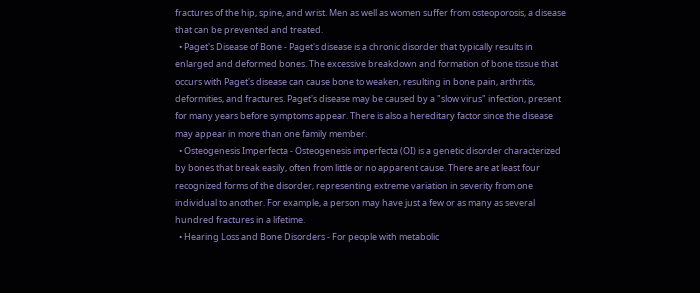fractures of the hip, spine, and wrist. Men as well as women suffer from osteoporosis, a disease that can be prevented and treated.
  • Paget's Disease of Bone - Paget's disease is a chronic disorder that typically results in enlarged and deformed bones. The excessive breakdown and formation of bone tissue that occurs with Paget's disease can cause bone to weaken, resulting in bone pain, arthritis, deformities, and fractures. Paget's disease may be caused by a "slow virus" infection, present for many years before symptoms appear. There is also a hereditary factor since the disease may appear in more than one family member.
  • Osteogenesis Imperfecta - Osteogenesis imperfecta (OI) is a genetic disorder characterized by bones that break easily, often from little or no apparent cause. There are at least four recognized forms of the disorder, representing extreme variation in severity from one individual to another. For example, a person may have just a few or as many as several hundred fractures in a lifetime.
  • Hearing Loss and Bone Disorders - For people with metabolic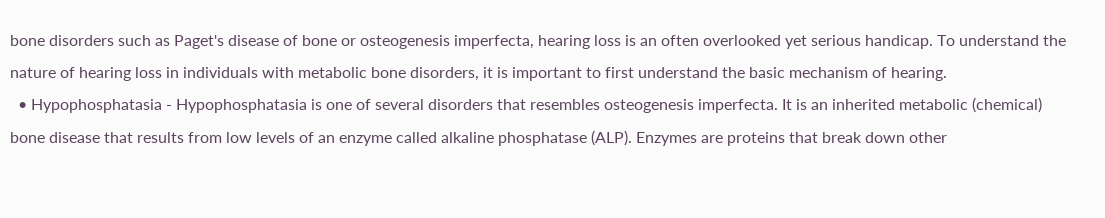bone disorders such as Paget's disease of bone or osteogenesis imperfecta, hearing loss is an often overlooked yet serious handicap. To understand the nature of hearing loss in individuals with metabolic bone disorders, it is important to first understand the basic mechanism of hearing.
  • Hypophosphatasia - Hypophosphatasia is one of several disorders that resembles osteogenesis imperfecta. It is an inherited metabolic (chemical) bone disease that results from low levels of an enzyme called alkaline phosphatase (ALP). Enzymes are proteins that break down other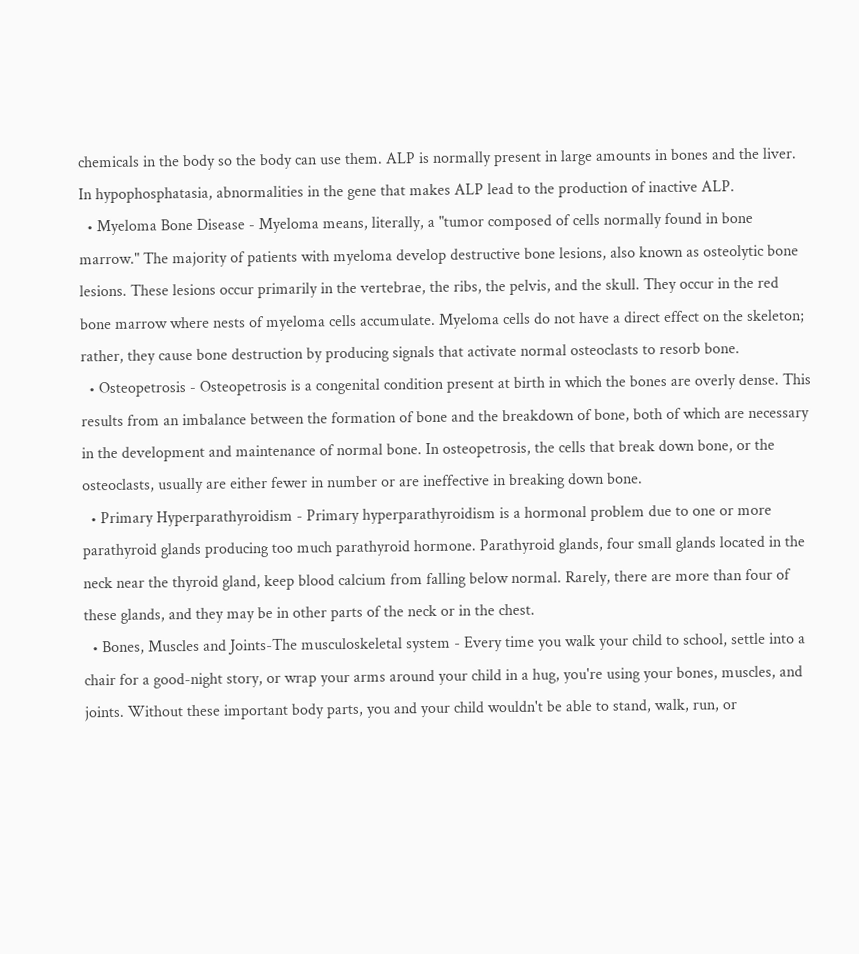chemicals in the body so the body can use them. ALP is normally present in large amounts in bones and the liver. In hypophosphatasia, abnormalities in the gene that makes ALP lead to the production of inactive ALP.
  • Myeloma Bone Disease - Myeloma means, literally, a "tumor composed of cells normally found in bone marrow." The majority of patients with myeloma develop destructive bone lesions, also known as osteolytic bone lesions. These lesions occur primarily in the vertebrae, the ribs, the pelvis, and the skull. They occur in the red bone marrow where nests of myeloma cells accumulate. Myeloma cells do not have a direct effect on the skeleton; rather, they cause bone destruction by producing signals that activate normal osteoclasts to resorb bone.
  • Osteopetrosis - Osteopetrosis is a congenital condition present at birth in which the bones are overly dense. This results from an imbalance between the formation of bone and the breakdown of bone, both of which are necessary in the development and maintenance of normal bone. In osteopetrosis, the cells that break down bone, or the osteoclasts, usually are either fewer in number or are ineffective in breaking down bone.
  • Primary Hyperparathyroidism - Primary hyperparathyroidism is a hormonal problem due to one or more parathyroid glands producing too much parathyroid hormone. Parathyroid glands, four small glands located in the neck near the thyroid gland, keep blood calcium from falling below normal. Rarely, there are more than four of these glands, and they may be in other parts of the neck or in the chest.
  • Bones, Muscles and Joints-The musculoskeletal system - Every time you walk your child to school, settle into a chair for a good-night story, or wrap your arms around your child in a hug, you're using your bones, muscles, and joints. Without these important body parts, you and your child wouldn't be able to stand, walk, run, or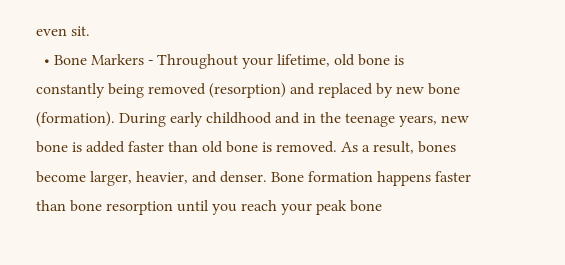even sit.
  • Bone Markers - Throughout your lifetime, old bone is constantly being removed (resorption) and replaced by new bone (formation). During early childhood and in the teenage years, new bone is added faster than old bone is removed. As a result, bones become larger, heavier, and denser. Bone formation happens faster than bone resorption until you reach your peak bone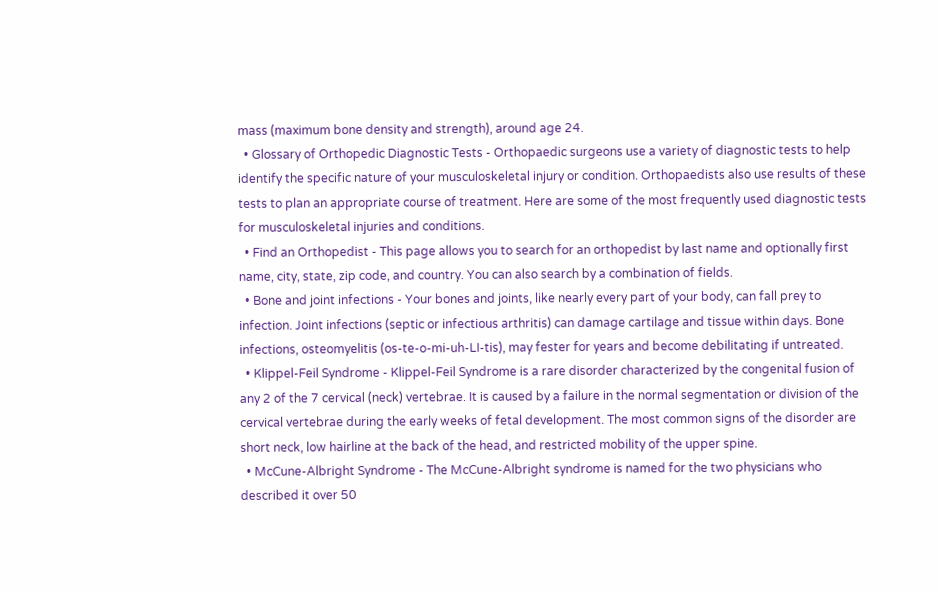mass (maximum bone density and strength), around age 24.
  • Glossary of Orthopedic Diagnostic Tests - Orthopaedic surgeons use a variety of diagnostic tests to help identify the specific nature of your musculoskeletal injury or condition. Orthopaedists also use results of these tests to plan an appropriate course of treatment. Here are some of the most frequently used diagnostic tests for musculoskeletal injuries and conditions.
  • Find an Orthopedist - This page allows you to search for an orthopedist by last name and optionally first name, city, state, zip code, and country. You can also search by a combination of fields.
  • Bone and joint infections - Your bones and joints, like nearly every part of your body, can fall prey to infection. Joint infections (septic or infectious arthritis) can damage cartilage and tissue within days. Bone infections, osteomyelitis (os-te-o-mi-uh-LI-tis), may fester for years and become debilitating if untreated.
  • Klippel-Feil Syndrome - Klippel-Feil Syndrome is a rare disorder characterized by the congenital fusion of any 2 of the 7 cervical (neck) vertebrae. It is caused by a failure in the normal segmentation or division of the cervical vertebrae during the early weeks of fetal development. The most common signs of the disorder are short neck, low hairline at the back of the head, and restricted mobility of the upper spine.
  • McCune-Albright Syndrome - The McCune-Albright syndrome is named for the two physicians who described it over 50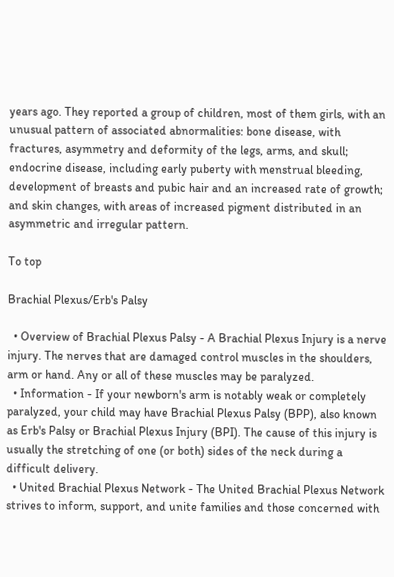years ago. They reported a group of children, most of them girls, with an unusual pattern of associated abnormalities: bone disease, with fractures, asymmetry and deformity of the legs, arms, and skull; endocrine disease, including early puberty with menstrual bleeding, development of breasts and pubic hair and an increased rate of growth; and skin changes, with areas of increased pigment distributed in an asymmetric and irregular pattern.

To top

Brachial Plexus/Erb's Palsy

  • Overview of Brachial Plexus Palsy - A Brachial Plexus Injury is a nerve injury. The nerves that are damaged control muscles in the shoulders, arm or hand. Any or all of these muscles may be paralyzed.
  • Information - If your newborn's arm is notably weak or completely paralyzed, your child may have Brachial Plexus Palsy (BPP), also known as Erb's Palsy or Brachial Plexus Injury (BPI). The cause of this injury is usually the stretching of one (or both) sides of the neck during a difficult delivery.
  • United Brachial Plexus Network - The United Brachial Plexus Network strives to inform, support, and unite families and those concerned with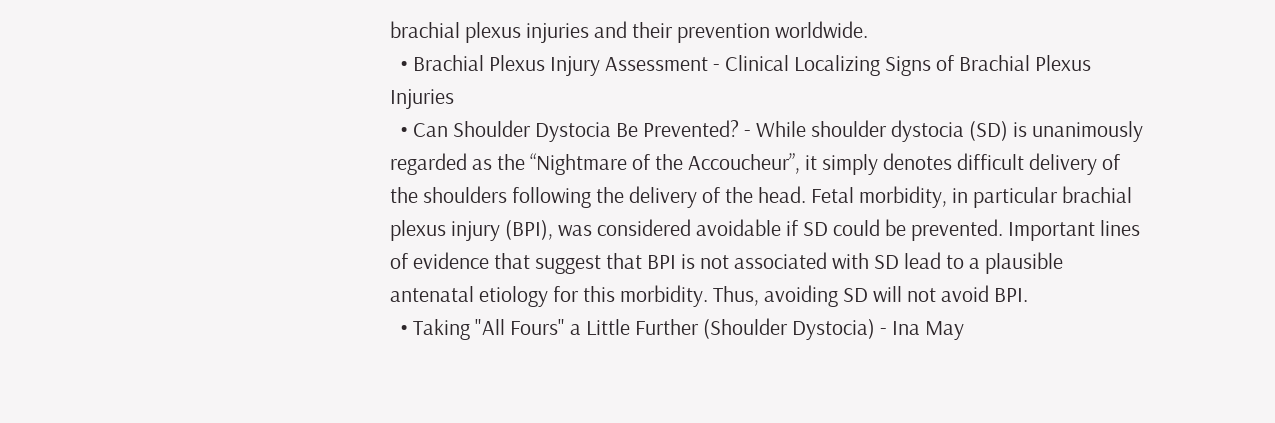brachial plexus injuries and their prevention worldwide.
  • Brachial Plexus Injury Assessment - Clinical Localizing Signs of Brachial Plexus Injuries
  • Can Shoulder Dystocia Be Prevented? - While shoulder dystocia (SD) is unanimously regarded as the “Nightmare of the Accoucheur”, it simply denotes difficult delivery of the shoulders following the delivery of the head. Fetal morbidity, in particular brachial plexus injury (BPI), was considered avoidable if SD could be prevented. Important lines of evidence that suggest that BPI is not associated with SD lead to a plausible antenatal etiology for this morbidity. Thus, avoiding SD will not avoid BPI.
  • Taking "All Fours" a Little Further (Shoulder Dystocia) - Ina May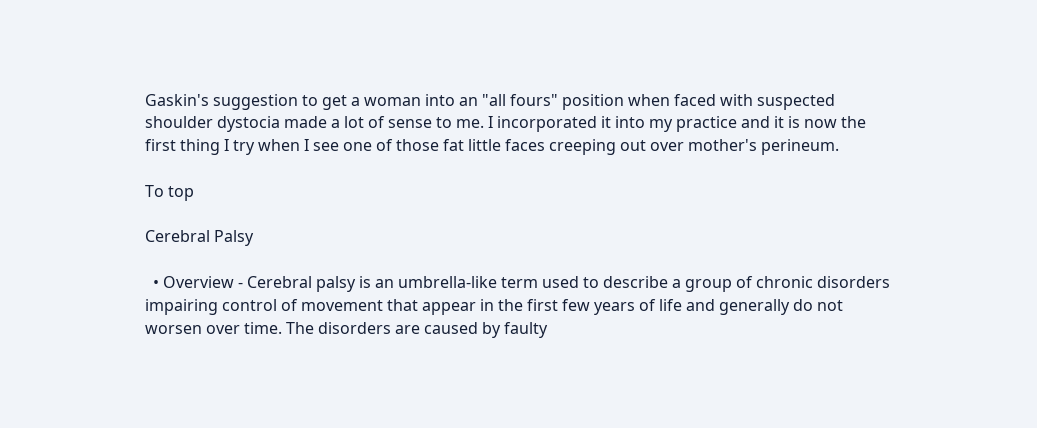Gaskin's suggestion to get a woman into an "all fours" position when faced with suspected shoulder dystocia made a lot of sense to me. I incorporated it into my practice and it is now the first thing I try when I see one of those fat little faces creeping out over mother's perineum.

To top

Cerebral Palsy

  • Overview - Cerebral palsy is an umbrella-like term used to describe a group of chronic disorders impairing control of movement that appear in the first few years of life and generally do not worsen over time. The disorders are caused by faulty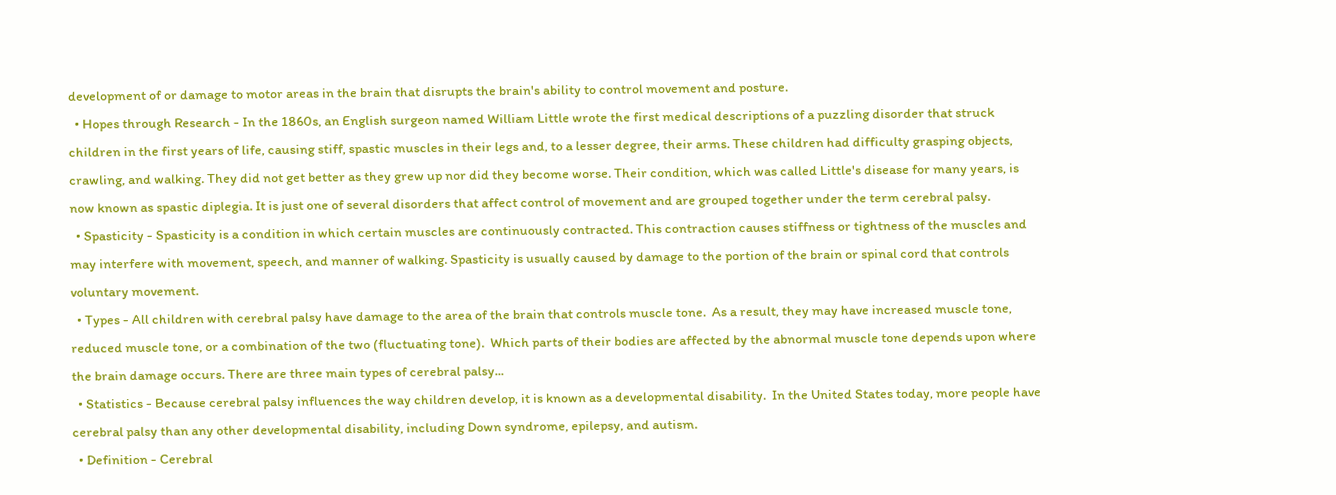development of or damage to motor areas in the brain that disrupts the brain's ability to control movement and posture.
  • Hopes through Research - In the 1860s, an English surgeon named William Little wrote the first medical descriptions of a puzzling disorder that struck children in the first years of life, causing stiff, spastic muscles in their legs and, to a lesser degree, their arms. These children had difficulty grasping objects, crawling, and walking. They did not get better as they grew up nor did they become worse. Their condition, which was called Little's disease for many years, is now known as spastic diplegia. It is just one of several disorders that affect control of movement and are grouped together under the term cerebral palsy.
  • Spasticity - Spasticity is a condition in which certain muscles are continuously contracted. This contraction causes stiffness or tightness of the muscles and may interfere with movement, speech, and manner of walking. Spasticity is usually caused by damage to the portion of the brain or spinal cord that controls voluntary movement.
  • Types - All children with cerebral palsy have damage to the area of the brain that controls muscle tone.  As a result, they may have increased muscle tone, reduced muscle tone, or a combination of the two (fluctuating tone).  Which parts of their bodies are affected by the abnormal muscle tone depends upon where the brain damage occurs. There are three main types of cerebral palsy...
  • Statistics - Because cerebral palsy influences the way children develop, it is known as a developmental disability.  In the United States today, more people have cerebral palsy than any other developmental disability, including Down syndrome, epilepsy, and autism.
  • Definition - Cerebral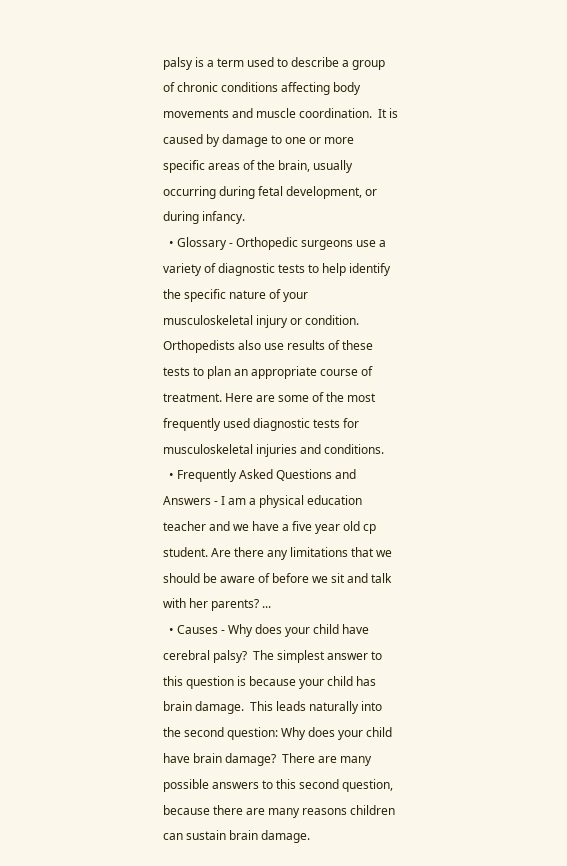palsy is a term used to describe a group of chronic conditions affecting body movements and muscle coordination.  It is caused by damage to one or more specific areas of the brain, usually occurring during fetal development, or during infancy.
  • Glossary - Orthopedic surgeons use a variety of diagnostic tests to help identify the specific nature of your musculoskeletal injury or condition. Orthopedists also use results of these tests to plan an appropriate course of treatment. Here are some of the most frequently used diagnostic tests for musculoskeletal injuries and conditions.
  • Frequently Asked Questions and Answers - I am a physical education teacher and we have a five year old cp student. Are there any limitations that we should be aware of before we sit and talk with her parents? ...
  • Causes - Why does your child have cerebral palsy?  The simplest answer to this question is because your child has brain damage.  This leads naturally into the second question: Why does your child have brain damage?  There are many possible answers to this second question, because there are many reasons children can sustain brain damage.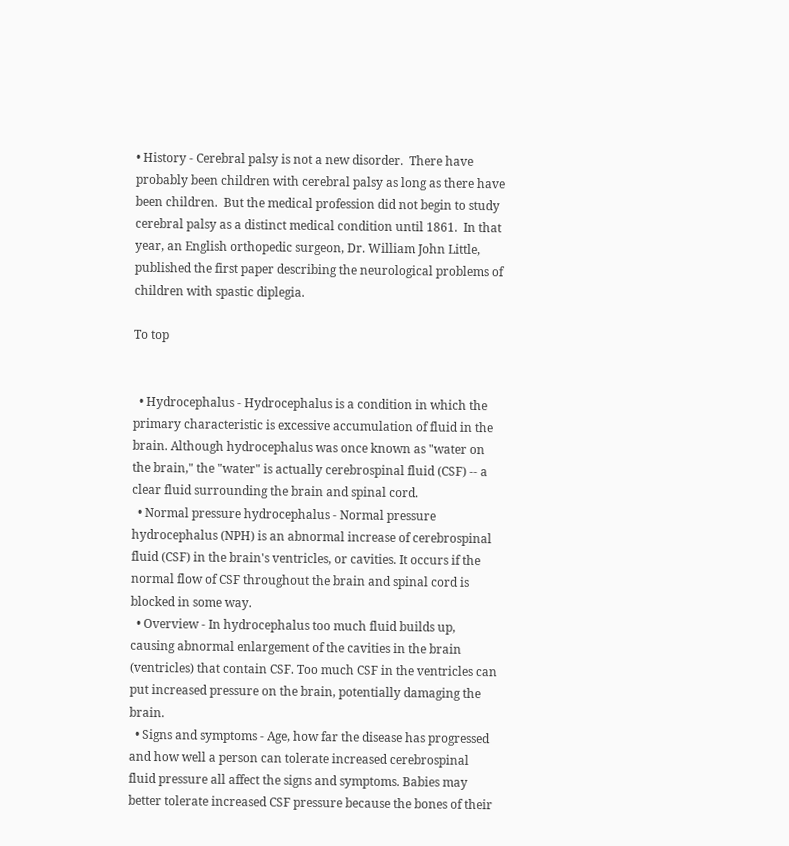• History - Cerebral palsy is not a new disorder.  There have probably been children with cerebral palsy as long as there have been children.  But the medical profession did not begin to study cerebral palsy as a distinct medical condition until 1861.  In that year, an English orthopedic surgeon, Dr. William John Little, published the first paper describing the neurological problems of children with spastic diplegia.

To top


  • Hydrocephalus - Hydrocephalus is a condition in which the primary characteristic is excessive accumulation of fluid in the brain. Although hydrocephalus was once known as "water on the brain," the "water" is actually cerebrospinal fluid (CSF) -- a clear fluid surrounding the brain and spinal cord.
  • Normal pressure hydrocephalus - Normal pressure hydrocephalus (NPH) is an abnormal increase of cerebrospinal fluid (CSF) in the brain's ventricles, or cavities. It occurs if the normal flow of CSF throughout the brain and spinal cord is blocked in some way.
  • Overview - In hydrocephalus too much fluid builds up, causing abnormal enlargement of the cavities in the brain (ventricles) that contain CSF. Too much CSF in the ventricles can put increased pressure on the brain, potentially damaging the brain.
  • Signs and symptoms - Age, how far the disease has progressed and how well a person can tolerate increased cerebrospinal fluid pressure all affect the signs and symptoms. Babies may better tolerate increased CSF pressure because the bones of their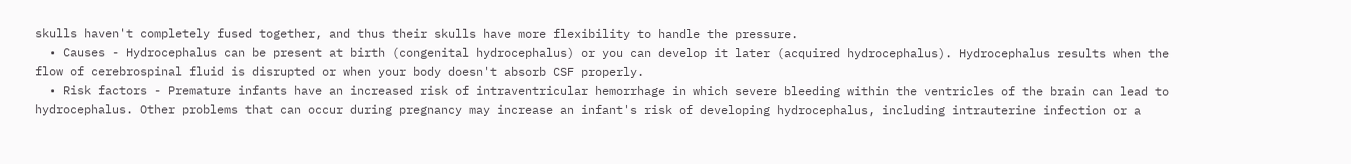skulls haven't completely fused together, and thus their skulls have more flexibility to handle the pressure.
  • Causes - Hydrocephalus can be present at birth (congenital hydrocephalus) or you can develop it later (acquired hydrocephalus). Hydrocephalus results when the flow of cerebrospinal fluid is disrupted or when your body doesn't absorb CSF properly.
  • Risk factors - Premature infants have an increased risk of intraventricular hemorrhage in which severe bleeding within the ventricles of the brain can lead to hydrocephalus. Other problems that can occur during pregnancy may increase an infant's risk of developing hydrocephalus, including intrauterine infection or a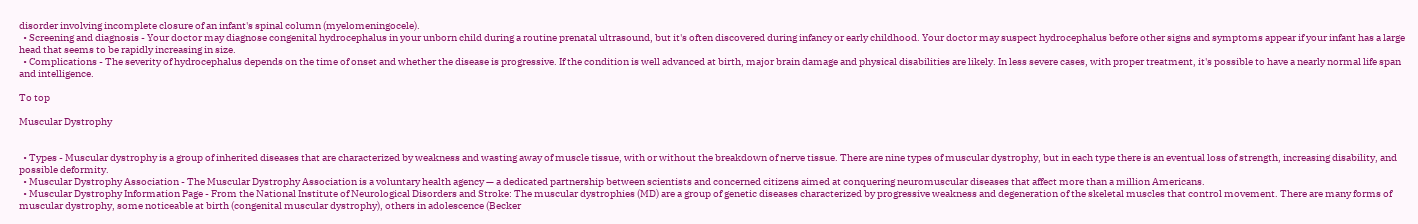disorder involving incomplete closure of an infant's spinal column (myelomeningocele).
  • Screening and diagnosis - Your doctor may diagnose congenital hydrocephalus in your unborn child during a routine prenatal ultrasound, but it's often discovered during infancy or early childhood. Your doctor may suspect hydrocephalus before other signs and symptoms appear if your infant has a large head that seems to be rapidly increasing in size.
  • Complications - The severity of hydrocephalus depends on the time of onset and whether the disease is progressive. If the condition is well advanced at birth, major brain damage and physical disabilities are likely. In less severe cases, with proper treatment, it's possible to have a nearly normal life span and intelligence.

To top

Muscular Dystrophy


  • Types - Muscular dystrophy is a group of inherited diseases that are characterized by weakness and wasting away of muscle tissue, with or without the breakdown of nerve tissue. There are nine types of muscular dystrophy, but in each type there is an eventual loss of strength, increasing disability, and possible deformity.
  • Muscular Dystrophy Association - The Muscular Dystrophy Association is a voluntary health agency — a dedicated partnership between scientists and concerned citizens aimed at conquering neuromuscular diseases that affect more than a million Americans.
  • Muscular Dystrophy Information Page - From the National Institute of Neurological Disorders and Stroke: The muscular dystrophies (MD) are a group of genetic diseases characterized by progressive weakness and degeneration of the skeletal muscles that control movement. There are many forms of muscular dystrophy, some noticeable at birth (congenital muscular dystrophy), others in adolescence (Becker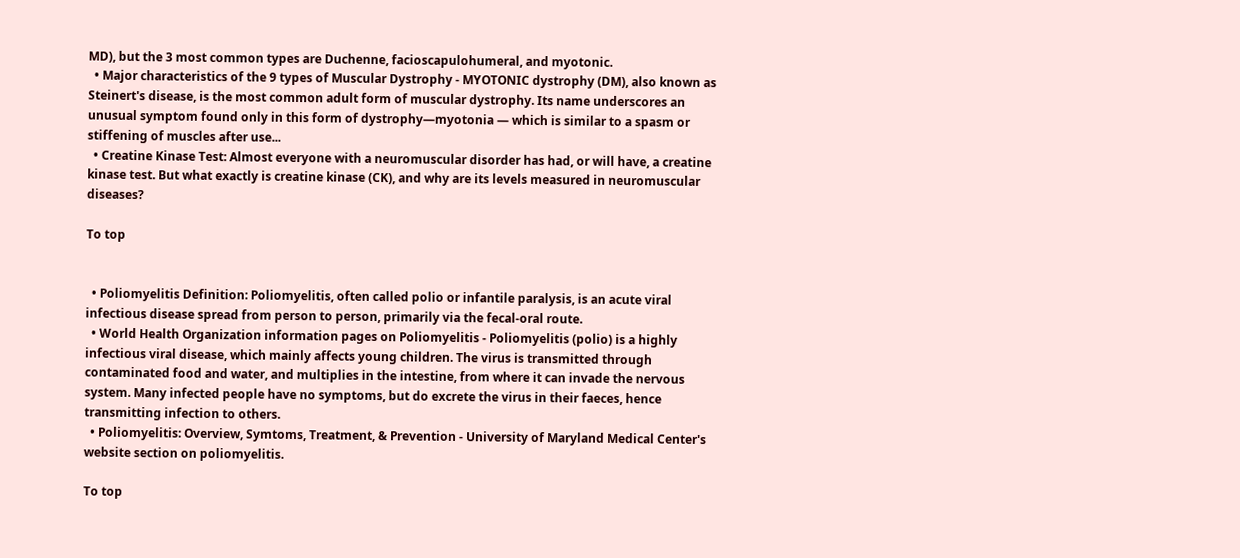MD), but the 3 most common types are Duchenne, facioscapulohumeral, and myotonic.
  • Major characteristics of the 9 types of Muscular Dystrophy - MYOTONIC dystrophy (DM), also known as Steinert's disease, is the most common adult form of muscular dystrophy. Its name underscores an unusual symptom found only in this form of dystrophy—myotonia — which is similar to a spasm or stiffening of muscles after use...
  • Creatine Kinase Test: Almost everyone with a neuromuscular disorder has had, or will have, a creatine kinase test. But what exactly is creatine kinase (CK), and why are its levels measured in neuromuscular diseases?

To top


  • Poliomyelitis Definition: Poliomyelitis, often called polio or infantile paralysis, is an acute viral infectious disease spread from person to person, primarily via the fecal-oral route.
  • World Health Organization information pages on Poliomyelitis - Poliomyelitis (polio) is a highly infectious viral disease, which mainly affects young children. The virus is transmitted through contaminated food and water, and multiplies in the intestine, from where it can invade the nervous system. Many infected people have no symptoms, but do excrete the virus in their faeces, hence transmitting infection to others.
  • Poliomyelitis: Overview, Symtoms, Treatment, & Prevention - University of Maryland Medical Center's website section on poliomyelitis.

To top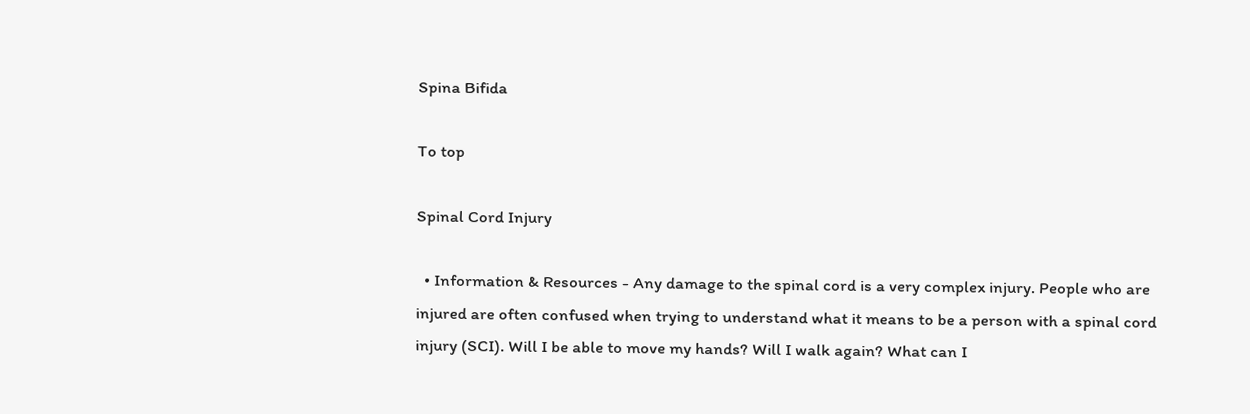Spina Bifida

To top

Spinal Cord Injury

  • Information & Resources - Any damage to the spinal cord is a very complex injury. People who are injured are often confused when trying to understand what it means to be a person with a spinal cord injury (SCI). Will I be able to move my hands? Will I walk again? What can I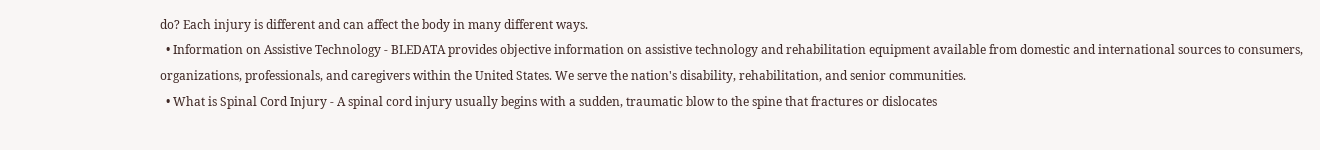do? Each injury is different and can affect the body in many different ways.
  • Information on Assistive Technology - BLEDATA provides objective information on assistive technology and rehabilitation equipment available from domestic and international sources to consumers, organizations, professionals, and caregivers within the United States. We serve the nation's disability, rehabilitation, and senior communities.
  • What is Spinal Cord Injury - A spinal cord injury usually begins with a sudden, traumatic blow to the spine that fractures or dislocates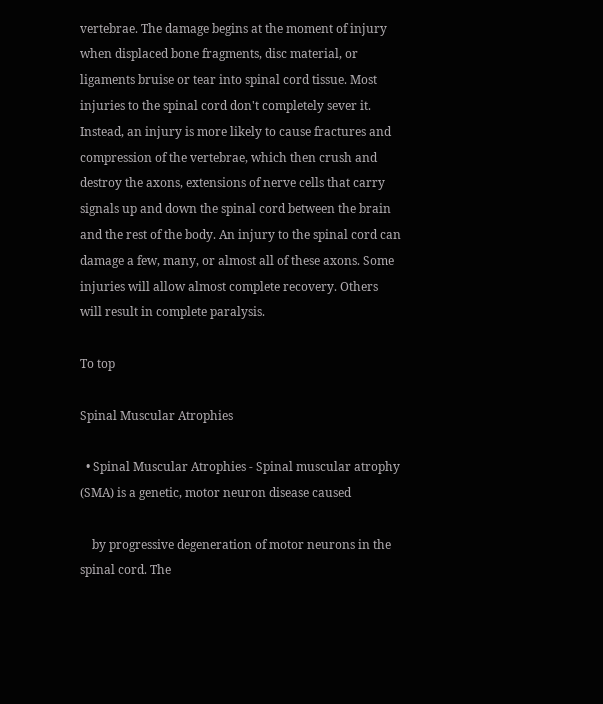vertebrae. The damage begins at the moment of injury when displaced bone fragments, disc material, or ligaments bruise or tear into spinal cord tissue. Most injuries to the spinal cord don't completely sever it. Instead, an injury is more likely to cause fractures and compression of the vertebrae, which then crush and destroy the axons, extensions of nerve cells that carry signals up and down the spinal cord between the brain and the rest of the body. An injury to the spinal cord can damage a few, many, or almost all of these axons. Some injuries will allow almost complete recovery. Others will result in complete paralysis.

To top

Spinal Muscular Atrophies

  • Spinal Muscular Atrophies - Spinal muscular atrophy (SMA) is a genetic, motor neuron disease caused

    by progressive degeneration of motor neurons in the spinal cord. The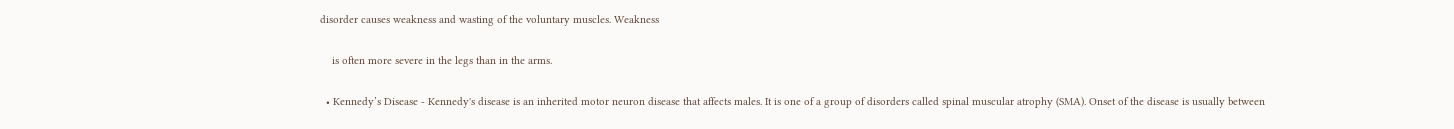disorder causes weakness and wasting of the voluntary muscles. Weakness

    is often more severe in the legs than in the arms.

  • Kennedy’s Disease - Kennedy's disease is an inherited motor neuron disease that affects males. It is one of a group of disorders called spinal muscular atrophy (SMA). Onset of the disease is usually between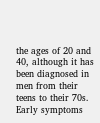the ages of 20 and 40, although it has been diagnosed in men from their teens to their 70s. Early symptoms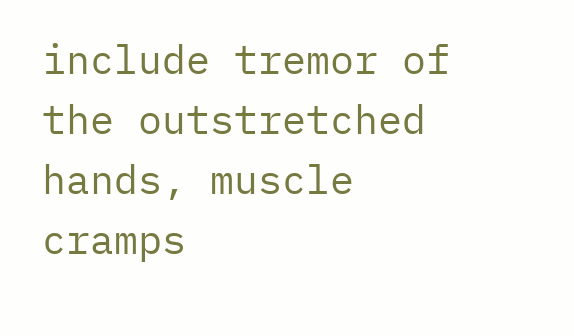include tremor of the outstretched hands, muscle cramps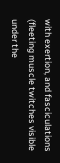with exertion, and fasciculations (fleeting muscle twitches visible under the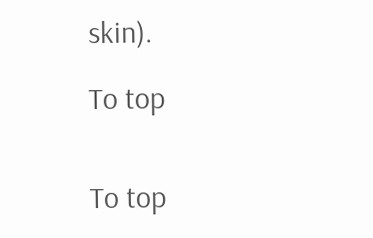skin).

To top


To top